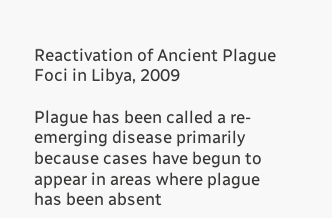Reactivation of Ancient Plague Foci in Libya, 2009

Plague has been called a re-emerging disease primarily because cases have begun to appear in areas where plague has been absent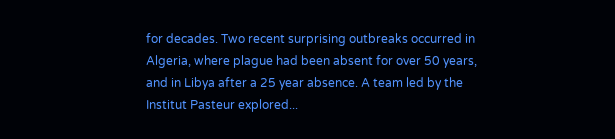for decades. Two recent surprising outbreaks occurred in Algeria, where plague had been absent for over 50 years, and in Libya after a 25 year absence. A team led by the Institut Pasteur explored...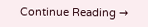Continue Reading →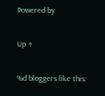Powered by

Up ↑

%d bloggers like this: